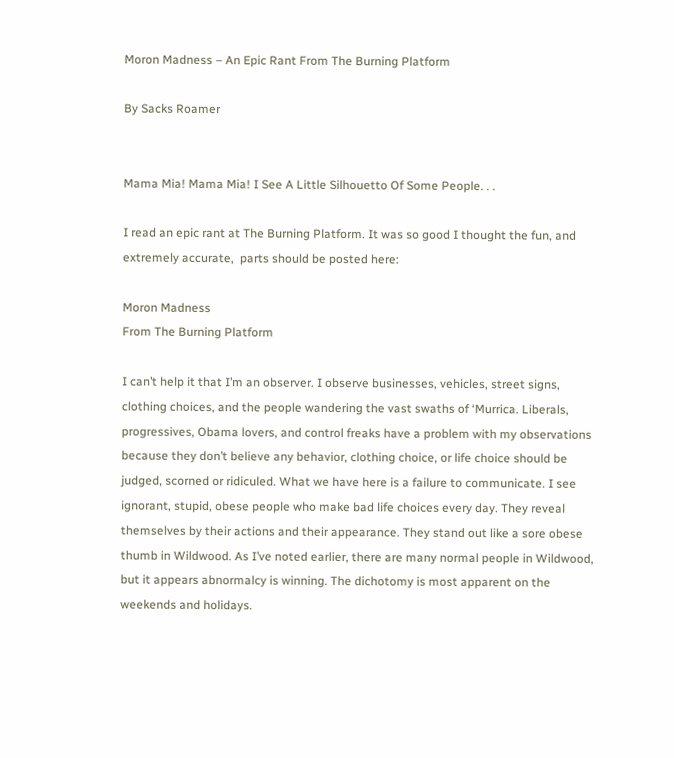Moron Madness – An Epic Rant From The Burning Platform

By Sacks Roamer


Mama Mia! Mama Mia! I See A Little Silhouetto Of Some People. . .

I read an epic rant at The Burning Platform. It was so good I thought the fun, and extremely accurate,  parts should be posted here:

Moron Madness
From The Burning Platform

I can’t help it that I’m an observer. I observe businesses, vehicles, street signs, clothing choices, and the people wandering the vast swaths of ‘Murrica. Liberals, progressives, Obama lovers, and control freaks have a problem with my observations because they don’t believe any behavior, clothing choice, or life choice should be judged, scorned or ridiculed. What we have here is a failure to communicate. I see ignorant, stupid, obese people who make bad life choices every day. They reveal themselves by their actions and their appearance. They stand out like a sore obese thumb in Wildwood. As I’ve noted earlier, there are many normal people in Wildwood, but it appears abnormalcy is winning. The dichotomy is most apparent on the weekends and holidays.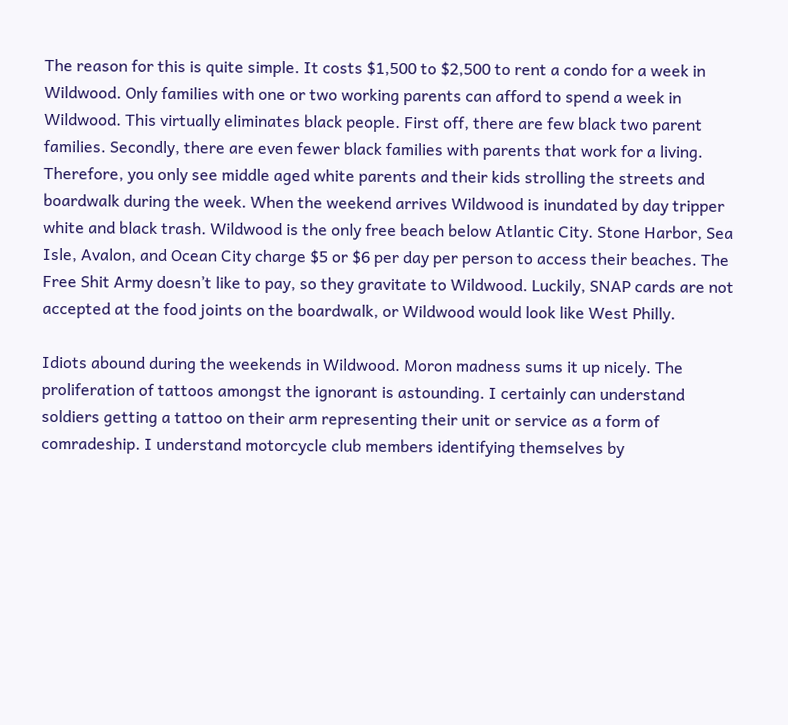The reason for this is quite simple. It costs $1,500 to $2,500 to rent a condo for a week in Wildwood. Only families with one or two working parents can afford to spend a week in Wildwood. This virtually eliminates black people. First off, there are few black two parent families. Secondly, there are even fewer black families with parents that work for a living. Therefore, you only see middle aged white parents and their kids strolling the streets and boardwalk during the week. When the weekend arrives Wildwood is inundated by day tripper white and black trash. Wildwood is the only free beach below Atlantic City. Stone Harbor, Sea Isle, Avalon, and Ocean City charge $5 or $6 per day per person to access their beaches. The Free Shit Army doesn’t like to pay, so they gravitate to Wildwood. Luckily, SNAP cards are not accepted at the food joints on the boardwalk, or Wildwood would look like West Philly.

Idiots abound during the weekends in Wildwood. Moron madness sums it up nicely. The proliferation of tattoos amongst the ignorant is astounding. I certainly can understand soldiers getting a tattoo on their arm representing their unit or service as a form of comradeship. I understand motorcycle club members identifying themselves by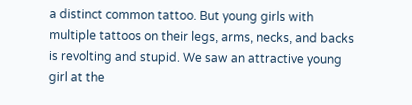a distinct common tattoo. But young girls with multiple tattoos on their legs, arms, necks, and backs is revolting and stupid. We saw an attractive young girl at the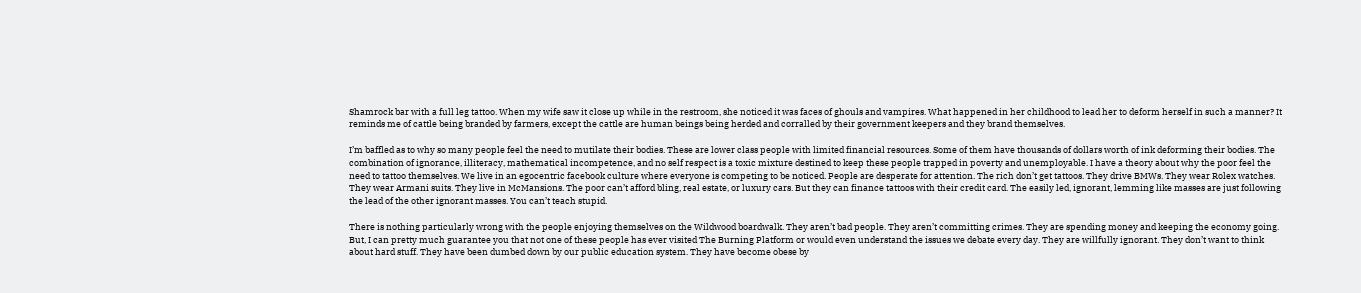Shamrock bar with a full leg tattoo. When my wife saw it close up while in the restroom, she noticed it was faces of ghouls and vampires. What happened in her childhood to lead her to deform herself in such a manner? It reminds me of cattle being branded by farmers, except the cattle are human beings being herded and corralled by their government keepers and they brand themselves.

I’m baffled as to why so many people feel the need to mutilate their bodies. These are lower class people with limited financial resources. Some of them have thousands of dollars worth of ink deforming their bodies. The combination of ignorance, illiteracy, mathematical incompetence, and no self respect is a toxic mixture destined to keep these people trapped in poverty and unemployable. I have a theory about why the poor feel the need to tattoo themselves. We live in an egocentric facebook culture where everyone is competing to be noticed. People are desperate for attention. The rich don’t get tattoos. They drive BMWs. They wear Rolex watches. They wear Armani suits. They live in McMansions. The poor can’t afford bling, real estate, or luxury cars. But they can finance tattoos with their credit card. The easily led, ignorant, lemming like masses are just following the lead of the other ignorant masses. You can’t teach stupid.

There is nothing particularly wrong with the people enjoying themselves on the Wildwood boardwalk. They aren’t bad people. They aren’t committing crimes. They are spending money and keeping the economy going. But, I can pretty much guarantee you that not one of these people has ever visited The Burning Platform or would even understand the issues we debate every day. They are willfully ignorant. They don’t want to think about hard stuff. They have been dumbed down by our public education system. They have become obese by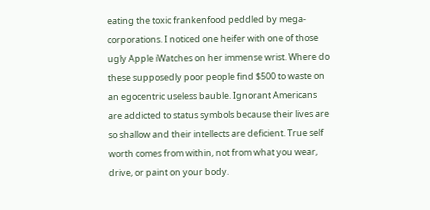eating the toxic frankenfood peddled by mega-corporations. I noticed one heifer with one of those ugly Apple iWatches on her immense wrist. Where do these supposedly poor people find $500 to waste on an egocentric useless bauble. Ignorant Americans are addicted to status symbols because their lives are so shallow and their intellects are deficient. True self worth comes from within, not from what you wear, drive, or paint on your body.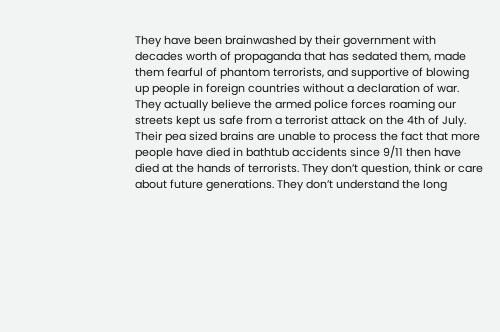They have been brainwashed by their government with decades worth of propaganda that has sedated them, made them fearful of phantom terrorists, and supportive of blowing up people in foreign countries without a declaration of war. They actually believe the armed police forces roaming our streets kept us safe from a terrorist attack on the 4th of July. Their pea sized brains are unable to process the fact that more people have died in bathtub accidents since 9/11 then have died at the hands of terrorists. They don’t question, think or care about future generations. They don’t understand the long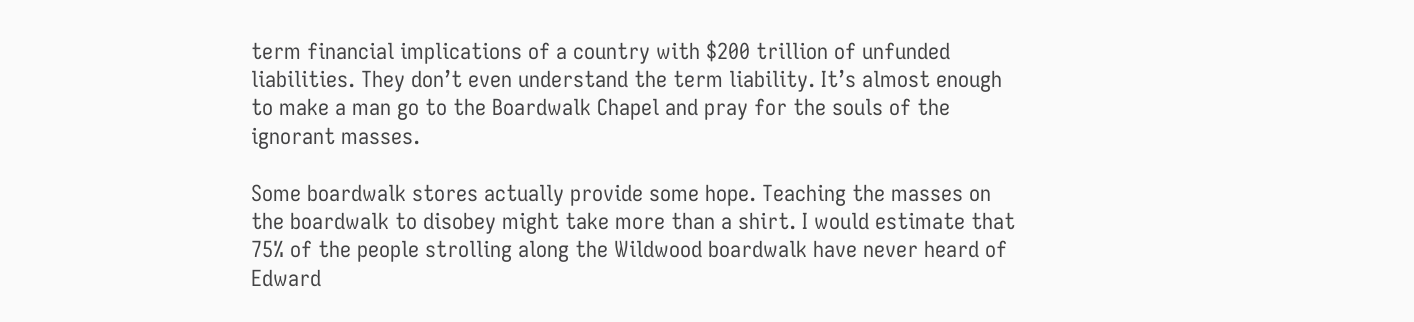term financial implications of a country with $200 trillion of unfunded liabilities. They don’t even understand the term liability. It’s almost enough to make a man go to the Boardwalk Chapel and pray for the souls of the ignorant masses.

Some boardwalk stores actually provide some hope. Teaching the masses on the boardwalk to disobey might take more than a shirt. I would estimate that 75% of the people strolling along the Wildwood boardwalk have never heard of Edward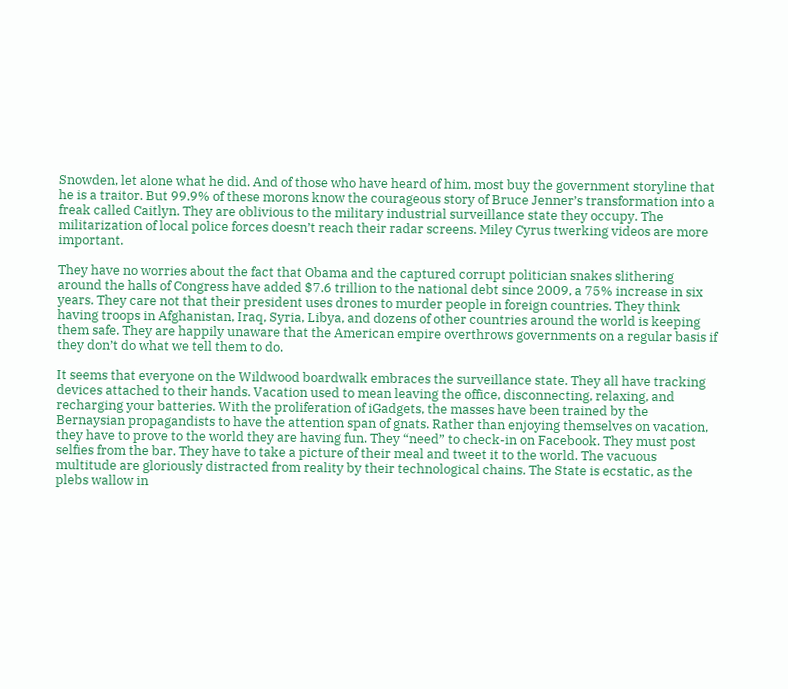Snowden, let alone what he did. And of those who have heard of him, most buy the government storyline that he is a traitor. But 99.9% of these morons know the courageous story of Bruce Jenner’s transformation into a freak called Caitlyn. They are oblivious to the military industrial surveillance state they occupy. The militarization of local police forces doesn’t reach their radar screens. Miley Cyrus twerking videos are more important.

They have no worries about the fact that Obama and the captured corrupt politician snakes slithering around the halls of Congress have added $7.6 trillion to the national debt since 2009, a 75% increase in six years. They care not that their president uses drones to murder people in foreign countries. They think having troops in Afghanistan, Iraq, Syria, Libya, and dozens of other countries around the world is keeping them safe. They are happily unaware that the American empire overthrows governments on a regular basis if they don’t do what we tell them to do.

It seems that everyone on the Wildwood boardwalk embraces the surveillance state. They all have tracking devices attached to their hands. Vacation used to mean leaving the office, disconnecting, relaxing, and recharging your batteries. With the proliferation of iGadgets, the masses have been trained by the Bernaysian propagandists to have the attention span of gnats. Rather than enjoying themselves on vacation, they have to prove to the world they are having fun. They “need” to check-in on Facebook. They must post selfies from the bar. They have to take a picture of their meal and tweet it to the world. The vacuous multitude are gloriously distracted from reality by their technological chains. The State is ecstatic, as the plebs wallow in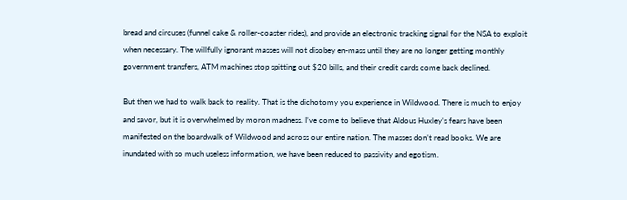bread and circuses (funnel cake & roller-coaster rides), and provide an electronic tracking signal for the NSA to exploit when necessary. The willfully ignorant masses will not disobey en-mass until they are no longer getting monthly government transfers, ATM machines stop spitting out $20 bills, and their credit cards come back declined.

But then we had to walk back to reality. That is the dichotomy you experience in Wildwood. There is much to enjoy and savor, but it is overwhelmed by moron madness. I’ve come to believe that Aldous Huxley’s fears have been manifested on the boardwalk of Wildwood and across our entire nation. The masses don’t read books. We are inundated with so much useless information, we have been reduced to passivity and egotism.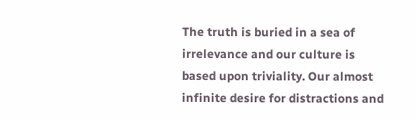The truth is buried in a sea of irrelevance and our culture is based upon triviality. Our almost infinite desire for distractions and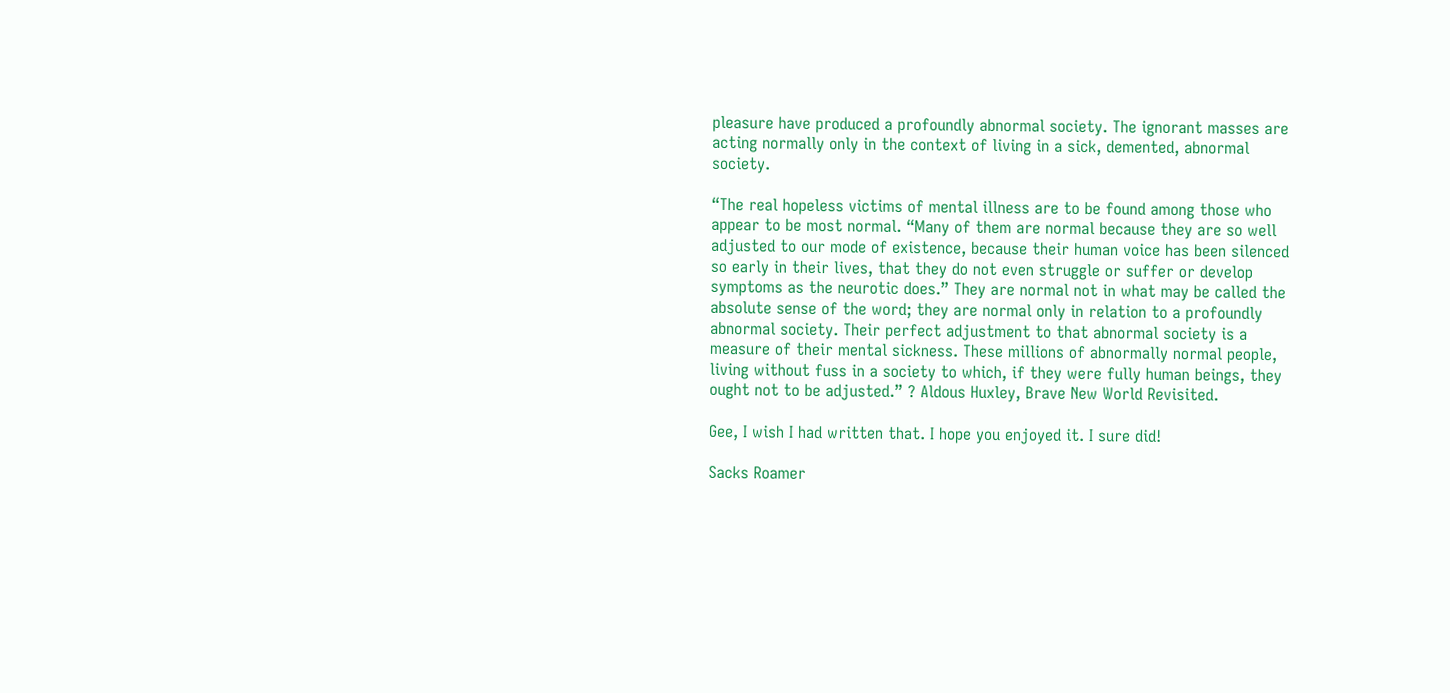pleasure have produced a profoundly abnormal society. The ignorant masses are acting normally only in the context of living in a sick, demented, abnormal society.

“The real hopeless victims of mental illness are to be found among those who appear to be most normal. “Many of them are normal because they are so well adjusted to our mode of existence, because their human voice has been silenced so early in their lives, that they do not even struggle or suffer or develop symptoms as the neurotic does.” They are normal not in what may be called the absolute sense of the word; they are normal only in relation to a profoundly abnormal society. Their perfect adjustment to that abnormal society is a measure of their mental sickness. These millions of abnormally normal people, living without fuss in a society to which, if they were fully human beings, they ought not to be adjusted.” ? Aldous Huxley, Brave New World Revisited.

Gee, I wish I had written that. I hope you enjoyed it. I sure did!

Sacks Roamer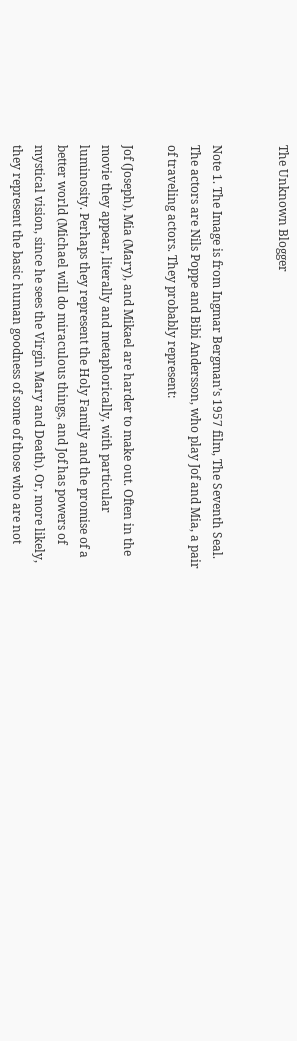The Unknown Blogger


Note 1. The Image is from Ingmar Bergman’s 1957 film, The Seventh Seal. The actors are Nils Poppe and Bibi Andersson, who play Jof and Mia, a pair of traveling actors. They probably represent:

Jof (Joseph), Mia (Mary), and Mikael are harder to make out. Often in the movie they appear, literally and metaphorically, with particular luminosity. Perhaps they represent the Holy Family and the promise of a better world (Michael will do miraculous things, and Jof has powers of mystical vision, since he sees the Virgin Mary and Death). Or, more likely, they represent the basic human goodness of some of those who are not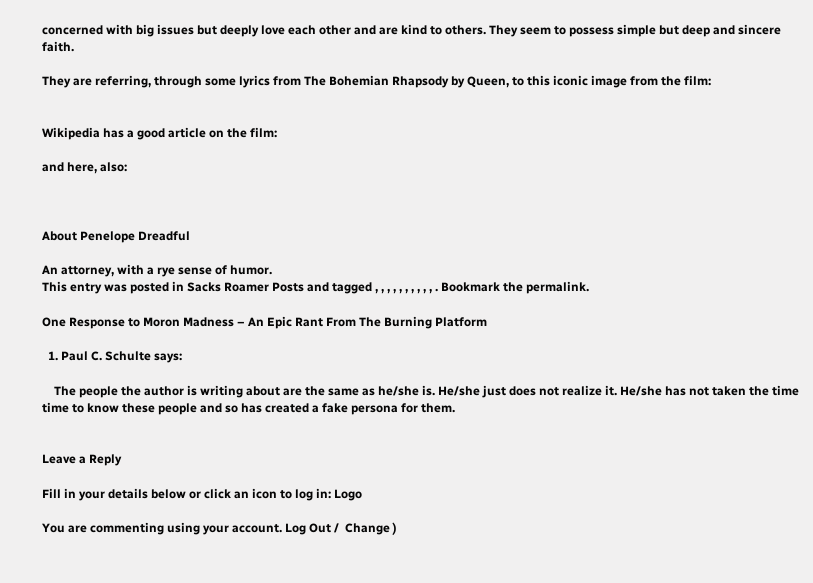concerned with big issues but deeply love each other and are kind to others. They seem to possess simple but deep and sincere faith.

They are referring, through some lyrics from The Bohemian Rhapsody by Queen, to this iconic image from the film:


Wikipedia has a good article on the film:

and here, also:



About Penelope Dreadful

An attorney, with a rye sense of humor.
This entry was posted in Sacks Roamer Posts and tagged , , , , , , , , , , . Bookmark the permalink.

One Response to Moron Madness – An Epic Rant From The Burning Platform

  1. Paul C. Schulte says:

    The people the author is writing about are the same as he/she is. He/she just does not realize it. He/she has not taken the time time to know these people and so has created a fake persona for them.


Leave a Reply

Fill in your details below or click an icon to log in: Logo

You are commenting using your account. Log Out /  Change )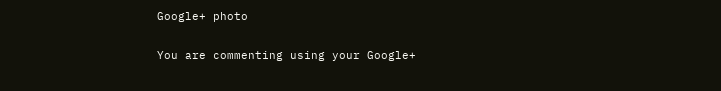Google+ photo

You are commenting using your Google+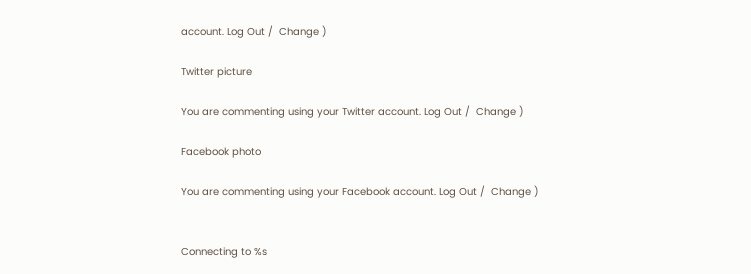account. Log Out /  Change )

Twitter picture

You are commenting using your Twitter account. Log Out /  Change )

Facebook photo

You are commenting using your Facebook account. Log Out /  Change )


Connecting to %s